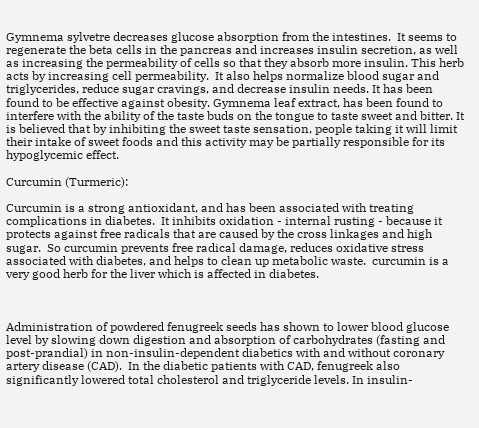Gymnema sylvetre decreases glucose absorption from the intestines.  It seems to regenerate the beta cells in the pancreas and increases insulin secretion, as well as increasing the permeability of cells so that they absorb more insulin. This herb acts by increasing cell permeability.  It also helps normalize blood sugar and triglycerides, reduce sugar cravings, and decrease insulin needs. It has been found to be effective against obesity. Gymnema leaf extract, has been found to interfere with the ability of the taste buds on the tongue to taste sweet and bitter. It is believed that by inhibiting the sweet taste sensation, people taking it will limit their intake of sweet foods and this activity may be partially responsible for its hypoglycemic effect.

Curcumin (Turmeric):

Curcumin is a strong antioxidant, and has been associated with treating complications in diabetes.  It inhibits oxidation - internal rusting - because it protects against free radicals that are caused by the cross linkages and high sugar.  So curcumin prevents free radical damage, reduces oxidative stress associated with diabetes, and helps to clean up metabolic waste.  curcumin is a very good herb for the liver which is affected in diabetes.



Administration of powdered fenugreek seeds has shown to lower blood glucose level by slowing down digestion and absorption of carbohydrates (fasting and post-prandial) in non-insulin-dependent diabetics with and without coronary artery disease (CAD).  In the diabetic patients with CAD, fenugreek also significantly lowered total cholesterol and triglyceride levels. In insulin-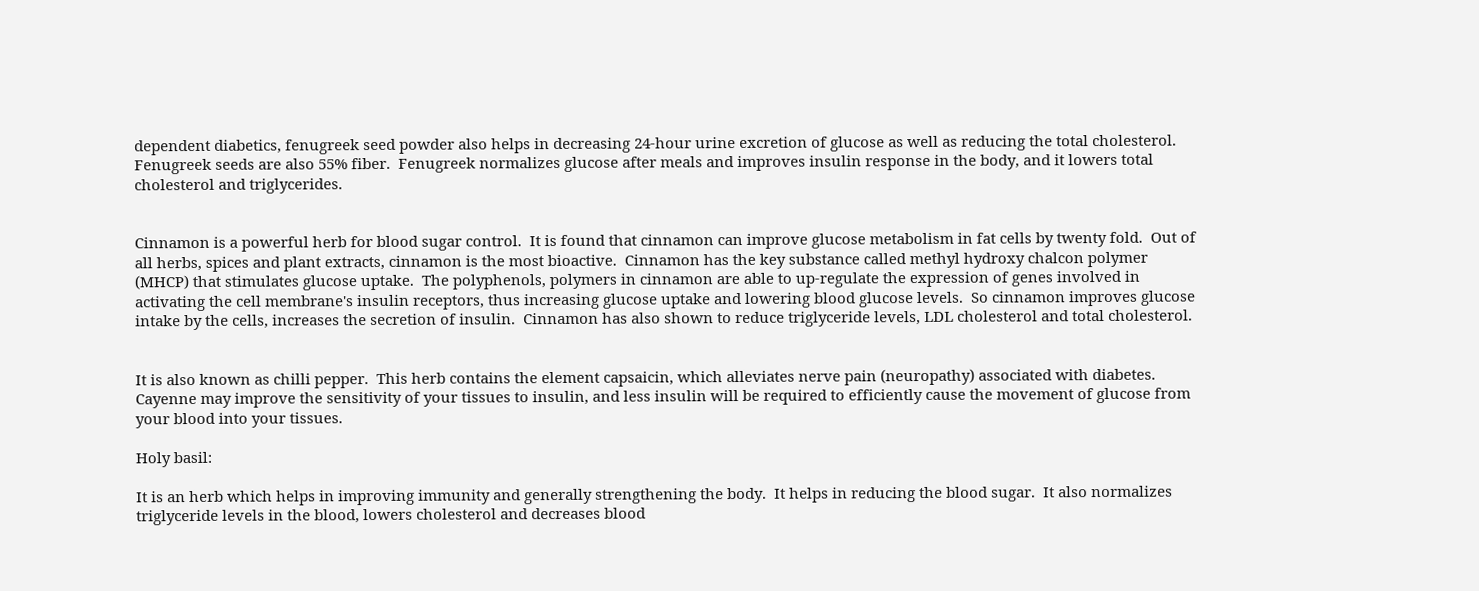dependent diabetics, fenugreek seed powder also helps in decreasing 24-hour urine excretion of glucose as well as reducing the total cholesterol. Fenugreek seeds are also 55% fiber.  Fenugreek normalizes glucose after meals and improves insulin response in the body, and it lowers total cholesterol and triglycerides.


Cinnamon is a powerful herb for blood sugar control.  It is found that cinnamon can improve glucose metabolism in fat cells by twenty fold.  Out of all herbs, spices and plant extracts, cinnamon is the most bioactive.  Cinnamon has the key substance called methyl hydroxy chalcon polymer (MHCP) that stimulates glucose uptake.  The polyphenols, polymers in cinnamon are able to up-regulate the expression of genes involved in activating the cell membrane's insulin receptors, thus increasing glucose uptake and lowering blood glucose levels.  So cinnamon improves glucose intake by the cells, increases the secretion of insulin.  Cinnamon has also shown to reduce triglyceride levels, LDL cholesterol and total cholesterol.


It is also known as chilli pepper.  This herb contains the element capsaicin, which alleviates nerve pain (neuropathy) associated with diabetes.  Cayenne may improve the sensitivity of your tissues to insulin, and less insulin will be required to efficiently cause the movement of glucose from your blood into your tissues.

Holy basil:

It is an herb which helps in improving immunity and generally strengthening the body.  It helps in reducing the blood sugar.  It also normalizes triglyceride levels in the blood, lowers cholesterol and decreases blood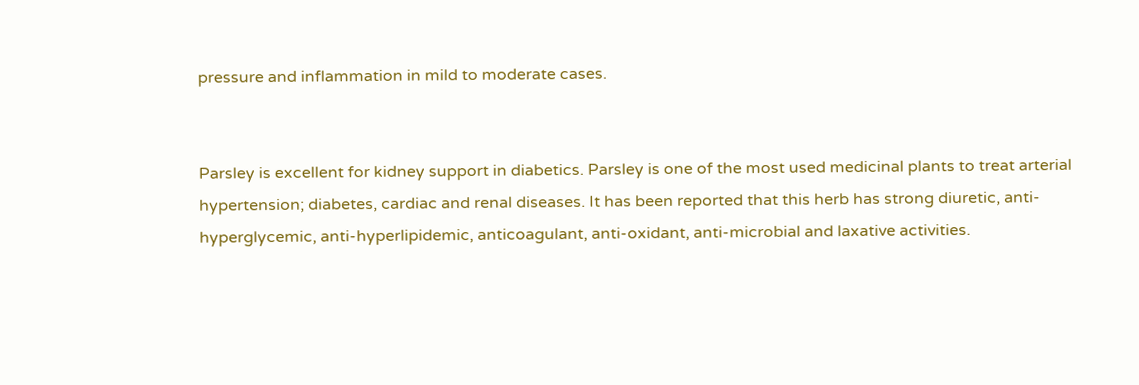pressure and inflammation in mild to moderate cases.


Parsley is excellent for kidney support in diabetics. Parsley is one of the most used medicinal plants to treat arterial hypertension; diabetes, cardiac and renal diseases. It has been reported that this herb has strong diuretic, anti-hyperglycemic, anti-hyperlipidemic, anticoagulant, anti-oxidant, anti-microbial and laxative activities.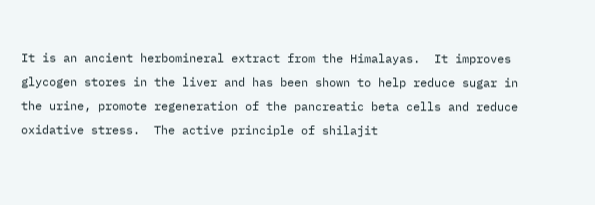It is an ancient herbomineral extract from the Himalayas.  It improves glycogen stores in the liver and has been shown to help reduce sugar in the urine, promote regeneration of the pancreatic beta cells and reduce oxidative stress.  The active principle of shilajit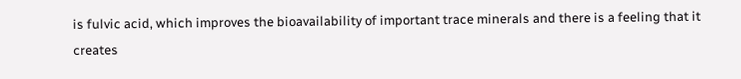is fulvic acid, which improves the bioavailability of important trace minerals and there is a feeling that it creates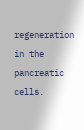regeneration in the pancreatic cells.